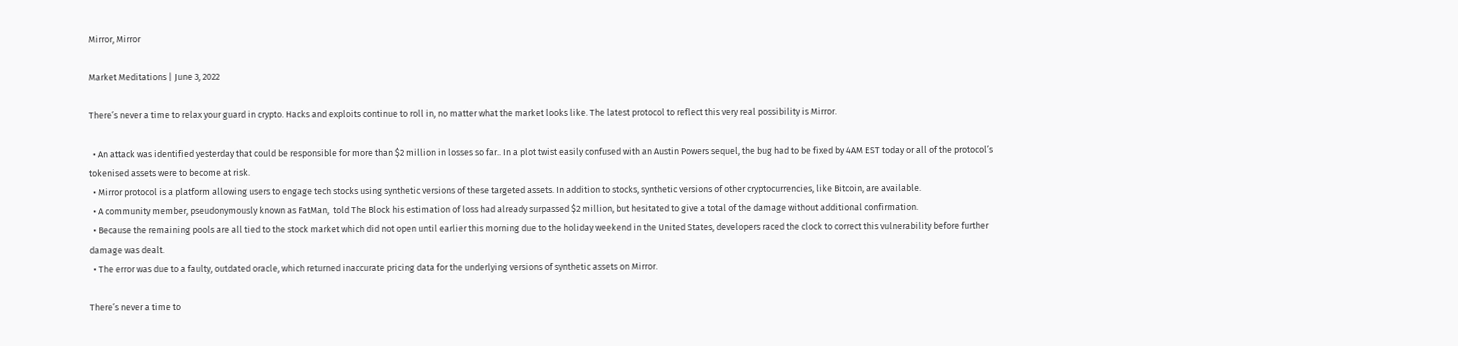Mirror, Mirror

Market Meditations | June 3, 2022

There’s never a time to relax your guard in crypto. Hacks and exploits continue to roll in, no matter what the market looks like. The latest protocol to reflect this very real possibility is Mirror.

  • An attack was identified yesterday that could be responsible for more than $2 million in losses so far.. In a plot twist easily confused with an Austin Powers sequel, the bug had to be fixed by 4AM EST today or all of the protocol’s tokenised assets were to become at risk.
  • Mirror protocol is a platform allowing users to engage tech stocks using synthetic versions of these targeted assets. In addition to stocks, synthetic versions of other cryptocurrencies, like Bitcoin, are available.
  • A community member, pseudonymously known as FatMan,  told The Block his estimation of loss had already surpassed $2 million, but hesitated to give a total of the damage without additional confirmation.
  • Because the remaining pools are all tied to the stock market which did not open until earlier this morning due to the holiday weekend in the United States, developers raced the clock to correct this vulnerability before further damage was dealt.
  • The error was due to a faulty, outdated oracle, which returned inaccurate pricing data for the underlying versions of synthetic assets on Mirror.

There’s never a time to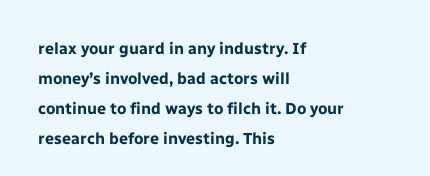relax your guard in any industry. If money’s involved, bad actors will continue to find ways to filch it. Do your research before investing. This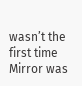wasn’t the first time Mirror was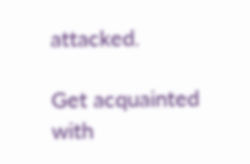attacked.

Get acquainted with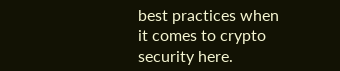best practices when it comes to crypto security here.